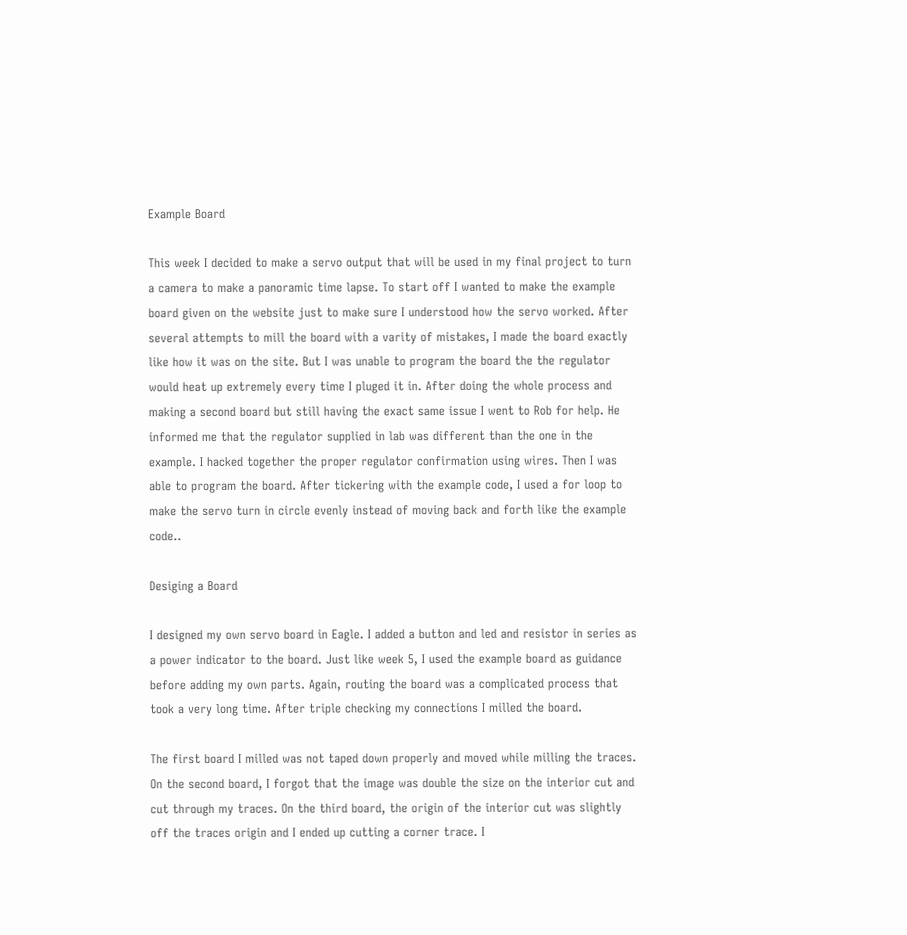Example Board

This week I decided to make a servo output that will be used in my final project to turn a camera to make a panoramic time lapse. To start off I wanted to make the example board given on the website just to make sure I understood how the servo worked. After several attempts to mill the board with a varity of mistakes, I made the board exactly like how it was on the site. But I was unable to program the board the the regulator would heat up extremely every time I pluged it in. After doing the whole process and making a second board but still having the exact same issue I went to Rob for help. He informed me that the regulator supplied in lab was different than the one in the example. I hacked together the proper regulator confirmation using wires. Then I was able to program the board. After tickering with the example code, I used a for loop to make the servo turn in circle evenly instead of moving back and forth like the example code..

Desiging a Board

I designed my own servo board in Eagle. I added a button and led and resistor in series as a power indicator to the board. Just like week 5, I used the example board as guidance before adding my own parts. Again, routing the board was a complicated process that took a very long time. After triple checking my connections I milled the board.

The first board I milled was not taped down properly and moved while milling the traces. On the second board, I forgot that the image was double the size on the interior cut and cut through my traces. On the third board, the origin of the interior cut was slightly off the traces origin and I ended up cutting a corner trace. I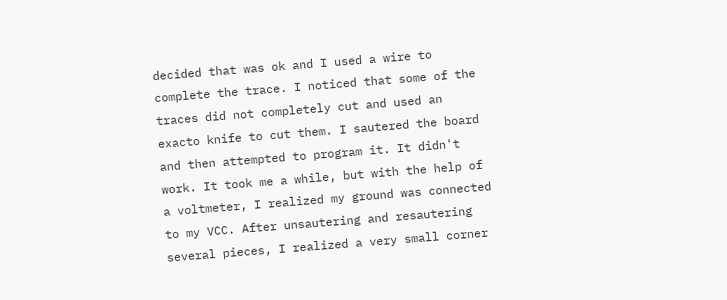decided that was ok and I used a wire to complete the trace. I noticed that some of the traces did not completely cut and used an exacto knife to cut them. I sautered the board and then attempted to program it. It didn't work. It took me a while, but with the help of a voltmeter, I realized my ground was connected to my VCC. After unsautering and resautering several pieces, I realized a very small corner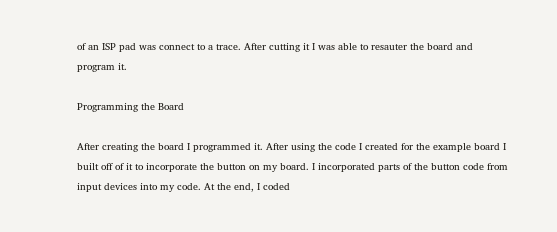of an ISP pad was connect to a trace. After cutting it I was able to resauter the board and program it.

Programming the Board

After creating the board I programmed it. After using the code I created for the example board I built off of it to incorporate the button on my board. I incorporated parts of the button code from input devices into my code. At the end, I coded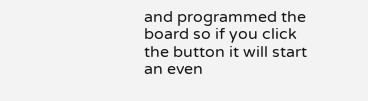and programmed the board so if you click the button it will start an even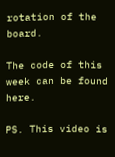rotation of the board.

The code of this week can be found here.

PS. This video is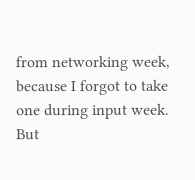from networking week, because I forgot to take one during input week. But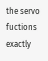the servo fuctions exactly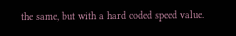the same, but with a hard coded speed value.